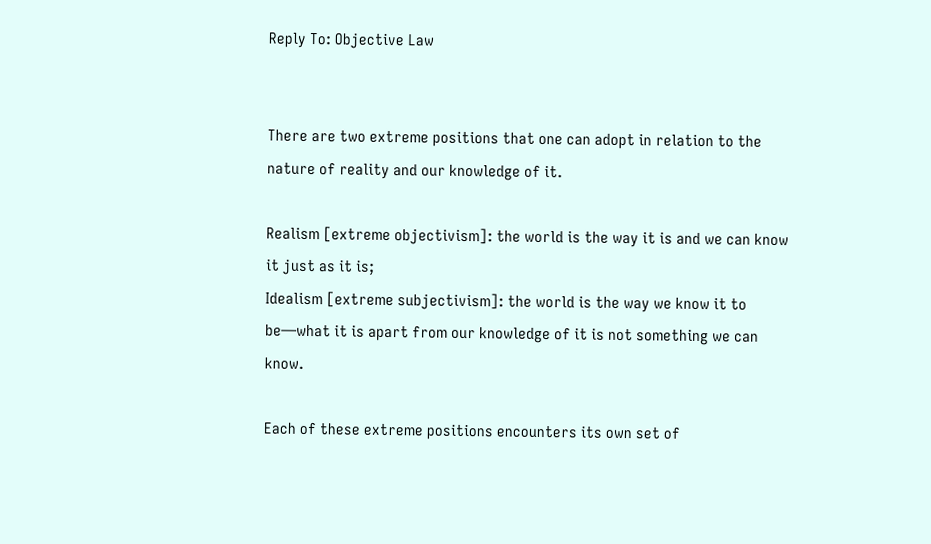Reply To: Objective Law


There are two extreme positions that one can adopt in relation to the nature of reality and our knowledge of it.

Realism [extreme objectivism]: the world is the way it is and we can know it just as it is;
Idealism [extreme subjectivism]: the world is the way we know it to be—what it is apart from our knowledge of it is not something we can know.

Each of these extreme positions encounters its own set of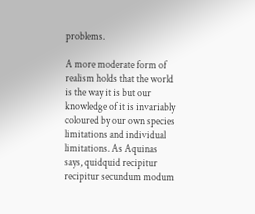problems.

A more moderate form of realism holds that the world is the way it is but our knowledge of it is invariably coloured by our own species limitations and individual limitations. As Aquinas says, quidquid recipitur recipitur secundum modum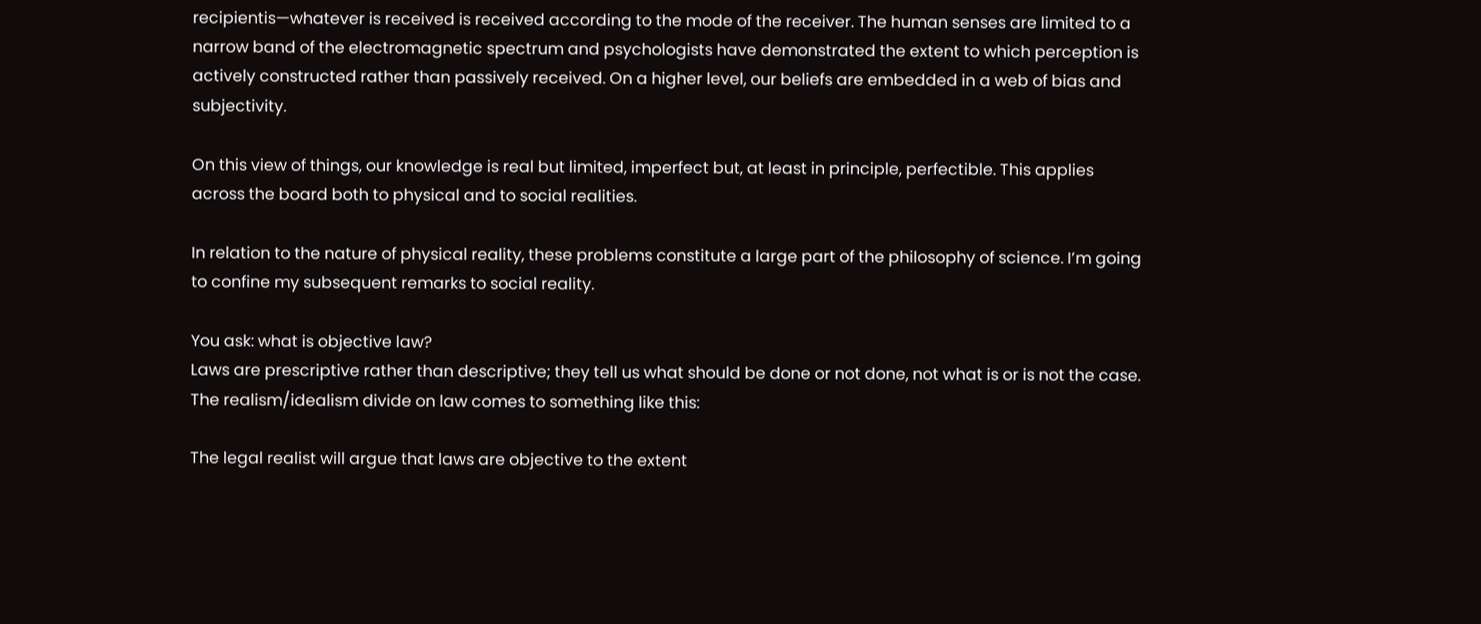recipientis—whatever is received is received according to the mode of the receiver. The human senses are limited to a narrow band of the electromagnetic spectrum and psychologists have demonstrated the extent to which perception is actively constructed rather than passively received. On a higher level, our beliefs are embedded in a web of bias and subjectivity.

On this view of things, our knowledge is real but limited, imperfect but, at least in principle, perfectible. This applies across the board both to physical and to social realities.

In relation to the nature of physical reality, these problems constitute a large part of the philosophy of science. I’m going to confine my subsequent remarks to social reality.

You ask: what is objective law?
Laws are prescriptive rather than descriptive; they tell us what should be done or not done, not what is or is not the case. The realism/idealism divide on law comes to something like this:

The legal realist will argue that laws are objective to the extent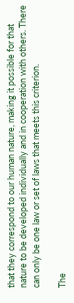that they correspond to our human nature, making it possible for that nature to be developed individually and in cooperation with others. There can only be one law or set of laws that meets this criterion.

The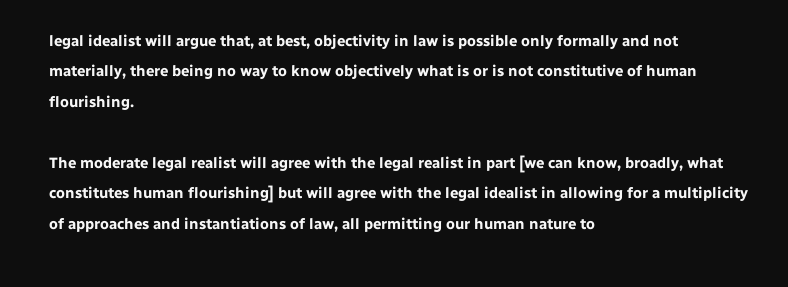legal idealist will argue that, at best, objectivity in law is possible only formally and not materially, there being no way to know objectively what is or is not constitutive of human flourishing.

The moderate legal realist will agree with the legal realist in part [we can know, broadly, what constitutes human flourishing] but will agree with the legal idealist in allowing for a multiplicity of approaches and instantiations of law, all permitting our human nature to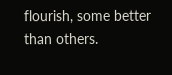flourish, some better than others.